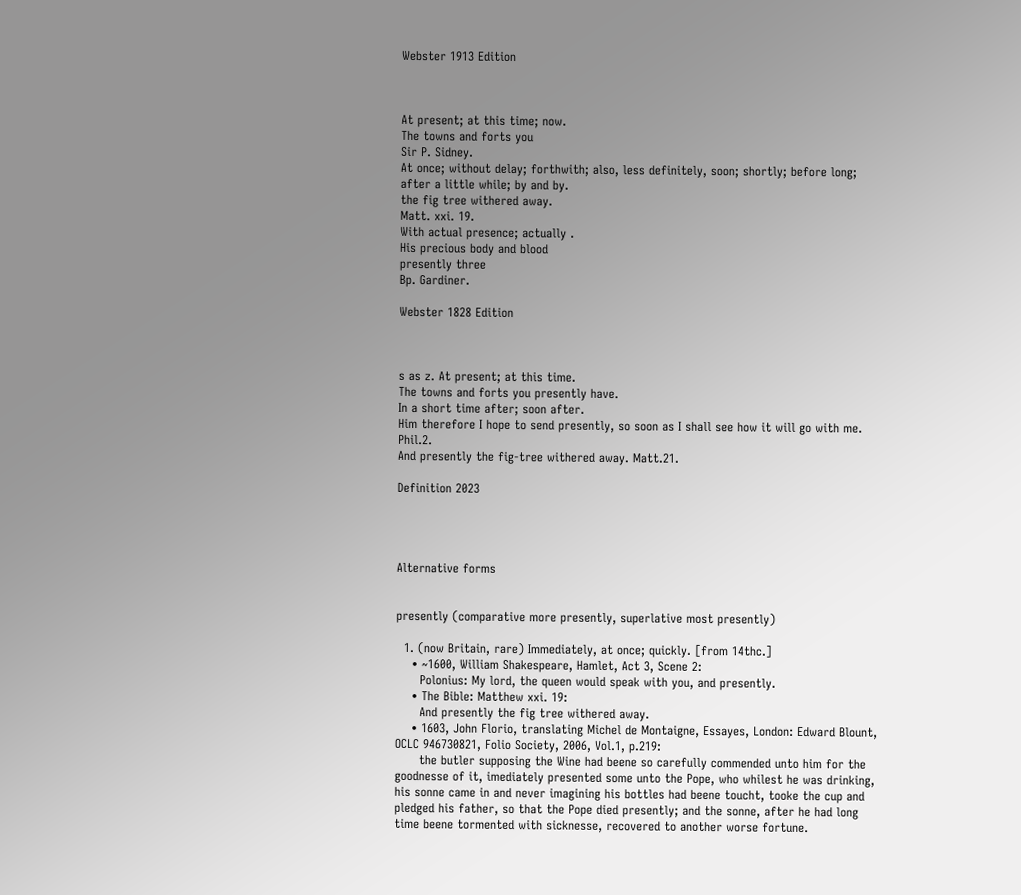Webster 1913 Edition



At present; at this time; now.
The towns and forts you
Sir P. Sidney.
At once; without delay; forthwith; also, less definitely, soon; shortly; before long; after a little while; by and by.
the fig tree withered away.
Matt. xxi. 19.
With actual presence; actually .
His precious body and blood
presently three
Bp. Gardiner.

Webster 1828 Edition



s as z. At present; at this time.
The towns and forts you presently have.
In a short time after; soon after.
Him therefore I hope to send presently, so soon as I shall see how it will go with me. Phil.2.
And presently the fig-tree withered away. Matt.21.

Definition 2023




Alternative forms


presently (comparative more presently, superlative most presently)

  1. (now Britain, rare) Immediately, at once; quickly. [from 14thc.]
    • ~1600, William Shakespeare, Hamlet, Act 3, Scene 2:
      Polonius: My lord, the queen would speak with you, and presently.
    • The Bible: Matthew xxi. 19:
      And presently the fig tree withered away.
    • 1603, John Florio, translating Michel de Montaigne, Essayes, London: Edward Blount, OCLC 946730821, Folio Society, 2006, Vol.1, p.219:
      the butler supposing the Wine had beene so carefully commended unto him for the goodnesse of it, imediately presented some unto the Pope, who whilest he was drinking, his sonne came in and never imagining his bottles had beene toucht, tooke the cup and pledged his father, so that the Pope died presently; and the sonne, after he had long time beene tormented with sicknesse, recovered to another worse fortune.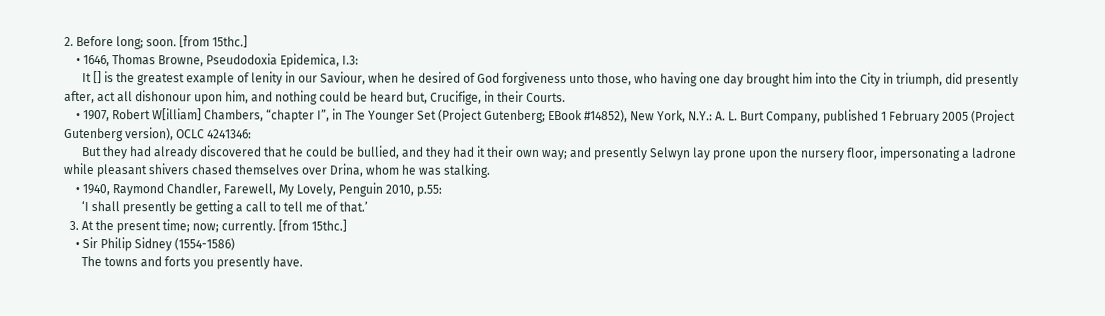2. Before long; soon. [from 15thc.]
    • 1646, Thomas Browne, Pseudodoxia Epidemica, I.3:
      It [] is the greatest example of lenity in our Saviour, when he desired of God forgiveness unto those, who having one day brought him into the City in triumph, did presently after, act all dishonour upon him, and nothing could be heard but, Crucifige, in their Courts.
    • 1907, Robert W[illiam] Chambers, “chapter I”, in The Younger Set (Project Gutenberg; EBook #14852), New York, N.Y.: A. L. Burt Company, published 1 February 2005 (Project Gutenberg version), OCLC 4241346:
      But they had already discovered that he could be bullied, and they had it their own way; and presently Selwyn lay prone upon the nursery floor, impersonating a ladrone while pleasant shivers chased themselves over Drina, whom he was stalking.
    • 1940, Raymond Chandler, Farewell, My Lovely, Penguin 2010, p.55:
      ‘I shall presently be getting a call to tell me of that.’
  3. At the present time; now; currently. [from 15thc.]
    • Sir Philip Sidney (1554-1586)
      The towns and forts you presently have.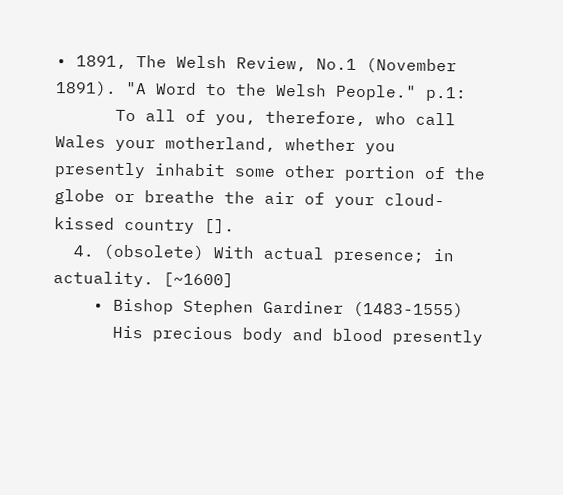• 1891, The Welsh Review, No.1 (November 1891). "A Word to the Welsh People." p.1:
      To all of you, therefore, who call Wales your motherland, whether you presently inhabit some other portion of the globe or breathe the air of your cloud-kissed country [].
  4. (obsolete) With actual presence; in actuality. [~1600]
    • Bishop Stephen Gardiner (1483-1555)
      His precious body and blood presently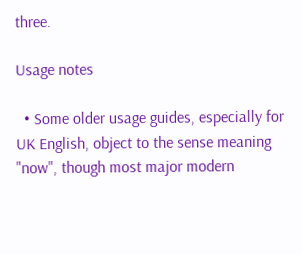three.

Usage notes

  • Some older usage guides, especially for UK English, object to the sense meaning "now", though most major modern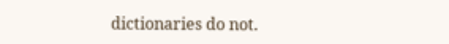dictionaries do not.